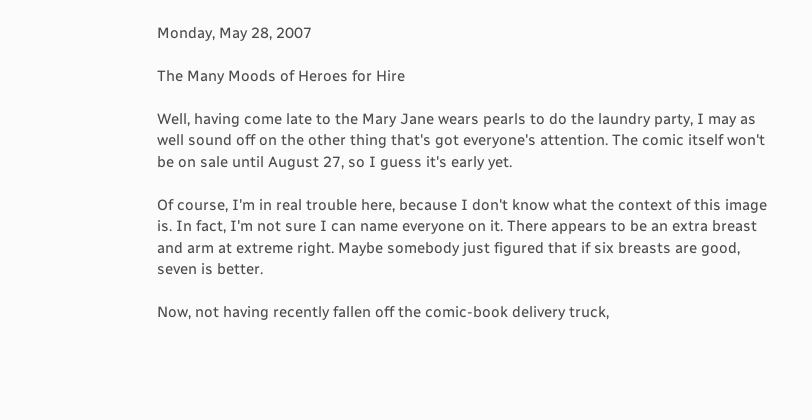Monday, May 28, 2007

The Many Moods of Heroes for Hire

Well, having come late to the Mary Jane wears pearls to do the laundry party, I may as well sound off on the other thing that's got everyone's attention. The comic itself won't be on sale until August 27, so I guess it's early yet.

Of course, I'm in real trouble here, because I don't know what the context of this image is. In fact, I'm not sure I can name everyone on it. There appears to be an extra breast and arm at extreme right. Maybe somebody just figured that if six breasts are good, seven is better.

Now, not having recently fallen off the comic-book delivery truck,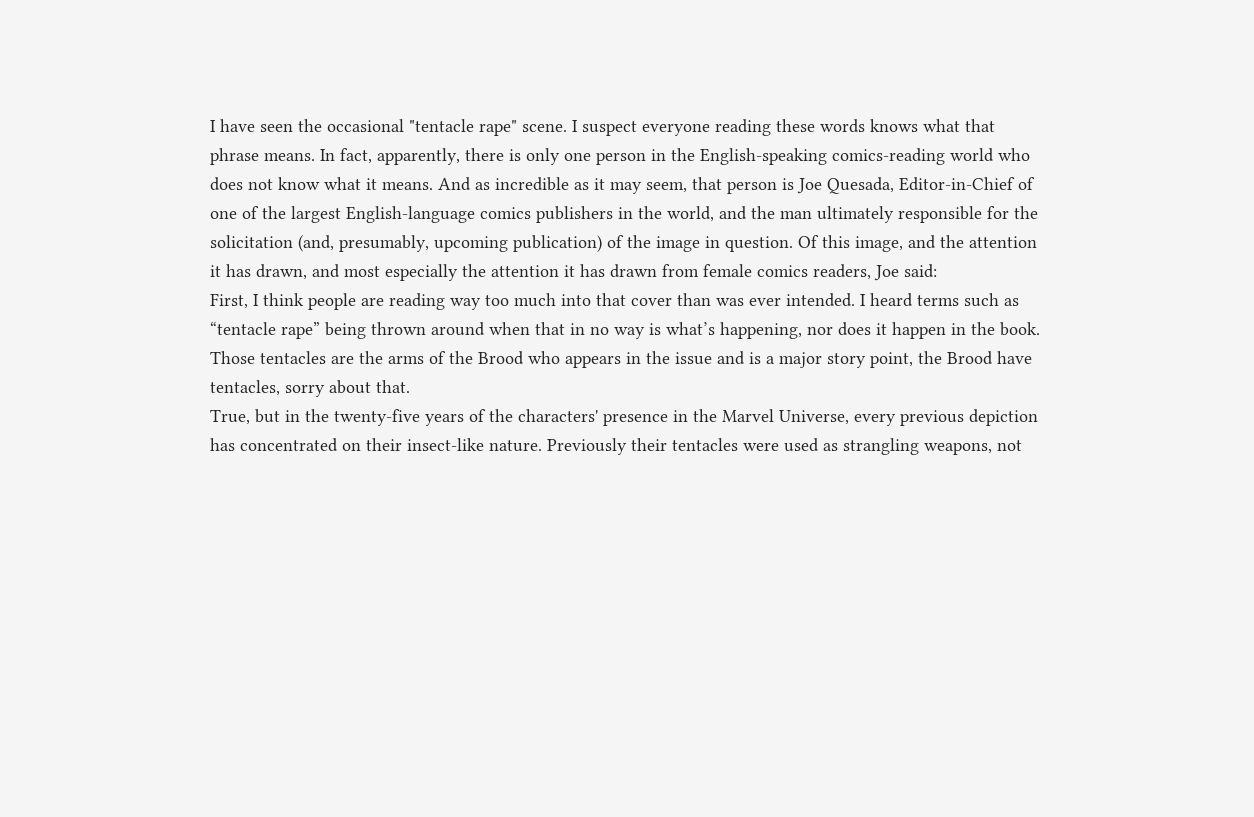I have seen the occasional "tentacle rape" scene. I suspect everyone reading these words knows what that phrase means. In fact, apparently, there is only one person in the English-speaking comics-reading world who does not know what it means. And as incredible as it may seem, that person is Joe Quesada, Editor-in-Chief of one of the largest English-language comics publishers in the world, and the man ultimately responsible for the solicitation (and, presumably, upcoming publication) of the image in question. Of this image, and the attention it has drawn, and most especially the attention it has drawn from female comics readers, Joe said:
First, I think people are reading way too much into that cover than was ever intended. I heard terms such as “tentacle rape” being thrown around when that in no way is what’s happening, nor does it happen in the book. Those tentacles are the arms of the Brood who appears in the issue and is a major story point, the Brood have tentacles, sorry about that.
True, but in the twenty-five years of the characters' presence in the Marvel Universe, every previous depiction has concentrated on their insect-like nature. Previously their tentacles were used as strangling weapons, not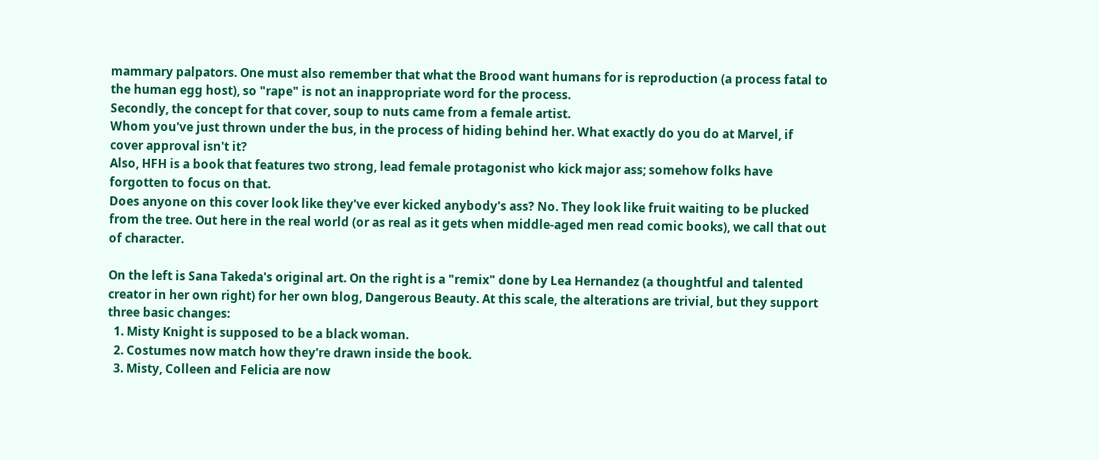mammary palpators. One must also remember that what the Brood want humans for is reproduction (a process fatal to the human egg host), so "rape" is not an inappropriate word for the process.
Secondly, the concept for that cover, soup to nuts came from a female artist.
Whom you've just thrown under the bus, in the process of hiding behind her. What exactly do you do at Marvel, if cover approval isn't it?
Also, HFH is a book that features two strong, lead female protagonist who kick major ass; somehow folks have forgotten to focus on that.
Does anyone on this cover look like they've ever kicked anybody's ass? No. They look like fruit waiting to be plucked from the tree. Out here in the real world (or as real as it gets when middle-aged men read comic books), we call that out of character.

On the left is Sana Takeda's original art. On the right is a "remix" done by Lea Hernandez (a thoughtful and talented creator in her own right) for her own blog, Dangerous Beauty. At this scale, the alterations are trivial, but they support three basic changes:
  1. Misty Knight is supposed to be a black woman.
  2. Costumes now match how they're drawn inside the book.
  3. Misty, Colleen and Felicia are now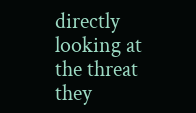directly looking at the threat they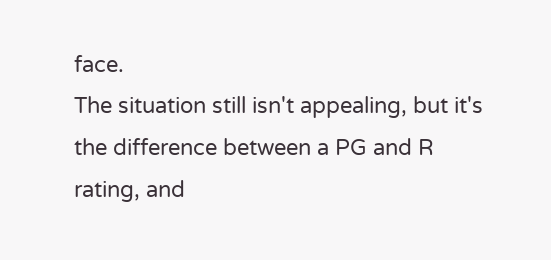face.
The situation still isn't appealing, but it's the difference between a PG and R rating, and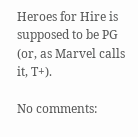Heroes for Hire is supposed to be PG (or, as Marvel calls it, T+).

No comments: